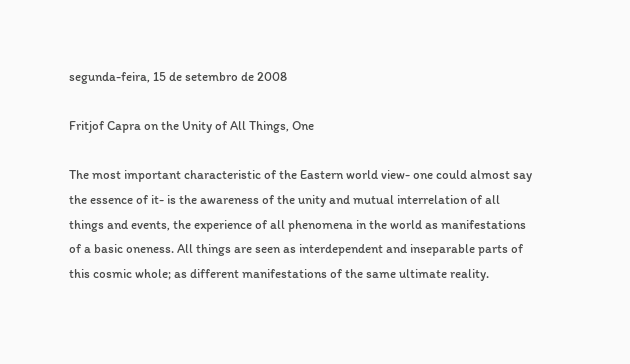segunda-feira, 15 de setembro de 2008

Fritjof Capra on the Unity of All Things, One

The most important characteristic of the Eastern world view- one could almost say the essence of it- is the awareness of the unity and mutual interrelation of all things and events, the experience of all phenomena in the world as manifestations of a basic oneness. All things are seen as interdependent and inseparable parts of this cosmic whole; as different manifestations of the same ultimate reality.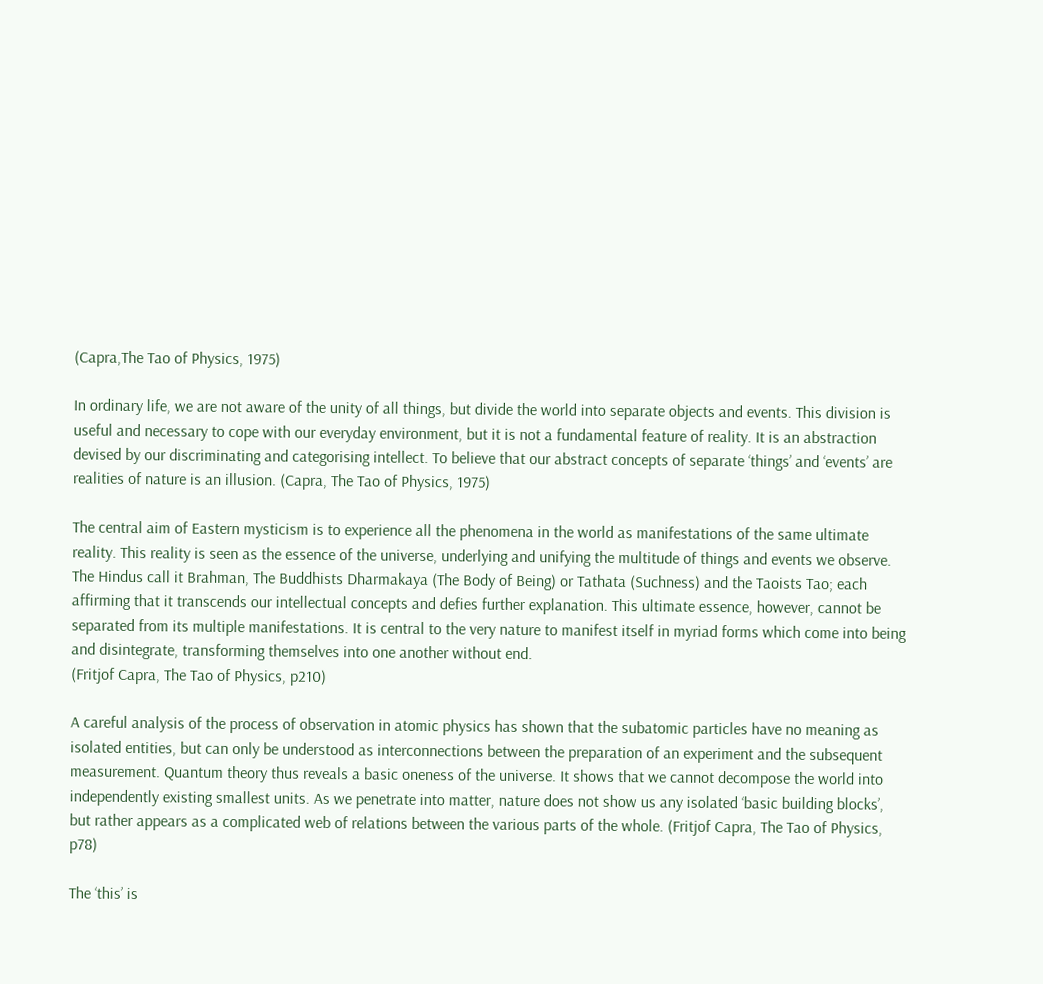(Capra,The Tao of Physics, 1975)

In ordinary life, we are not aware of the unity of all things, but divide the world into separate objects and events. This division is useful and necessary to cope with our everyday environment, but it is not a fundamental feature of reality. It is an abstraction devised by our discriminating and categorising intellect. To believe that our abstract concepts of separate ‘things’ and ‘events’ are realities of nature is an illusion. (Capra, The Tao of Physics, 1975)

The central aim of Eastern mysticism is to experience all the phenomena in the world as manifestations of the same ultimate reality. This reality is seen as the essence of the universe, underlying and unifying the multitude of things and events we observe. The Hindus call it Brahman, The Buddhists Dharmakaya (The Body of Being) or Tathata (Suchness) and the Taoists Tao; each affirming that it transcends our intellectual concepts and defies further explanation. This ultimate essence, however, cannot be separated from its multiple manifestations. It is central to the very nature to manifest itself in myriad forms which come into being and disintegrate, transforming themselves into one another without end.
(Fritjof Capra, The Tao of Physics, p210)

A careful analysis of the process of observation in atomic physics has shown that the subatomic particles have no meaning as isolated entities, but can only be understood as interconnections between the preparation of an experiment and the subsequent measurement. Quantum theory thus reveals a basic oneness of the universe. It shows that we cannot decompose the world into independently existing smallest units. As we penetrate into matter, nature does not show us any isolated ‘basic building blocks’, but rather appears as a complicated web of relations between the various parts of the whole. (Fritjof Capra, The Tao of Physics, p78)

The ‘this’ is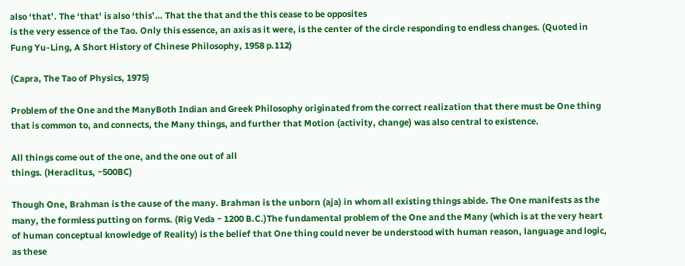also ‘that’. The ‘that’ is also ‘this’… That the that and the this cease to be opposites
is the very essence of the Tao. Only this essence, an axis as it were, is the center of the circle responding to endless changes. (Quoted in Fung Yu-Ling, A Short History of Chinese Philosophy, 1958 p.112)

(Capra, The Tao of Physics, 1975)

Problem of the One and the ManyBoth Indian and Greek Philosophy originated from the correct realization that there must be One thing that is common to, and connects, the Many things, and further that Motion (activity, change) was also central to existence.

All things come out of the one, and the one out of all
things. (Heraclitus, ~500BC)

Though One, Brahman is the cause of the many. Brahman is the unborn (aja) in whom all existing things abide. The One manifests as the many, the formless putting on forms. (Rig Veda ~ 1200 B.C.)The fundamental problem of the One and the Many (which is at the very heart of human conceptual knowledge of Reality) is the belief that One thing could never be understood with human reason, language and logic, as these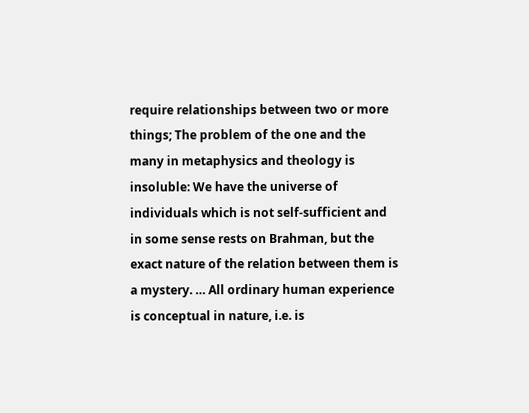require relationships between two or more things; The problem of the one and the many in metaphysics and theology is insoluble: We have the universe of individuals which is not self-sufficient and in some sense rests on Brahman, but the exact nature of the relation between them is a mystery. … All ordinary human experience is conceptual in nature, i.e. is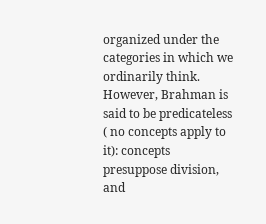organized under the categories in which we ordinarily think. However, Brahman is said to be predicateless ( no concepts apply to it): concepts presuppose division, and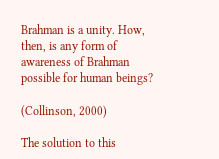Brahman is a unity. How, then, is any form of awareness of Brahman possible for human beings?

(Collinson, 2000)

The solution to this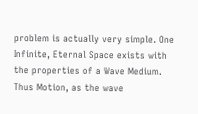problem is actually very simple. One Infinite, Eternal Space exists with the properties of a Wave Medium. Thus Motion, as the wave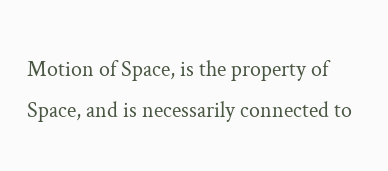Motion of Space, is the property of Space, and is necessarily connected to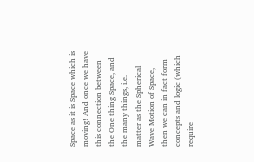Space as it is Space which is moving! And once we have this connection between the One thing Space, and the many things, i.e. matter as the Spherical Wave Motion of Space, then we can in fact form concepts and logic (which require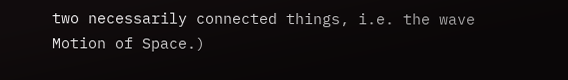two necessarily connected things, i.e. the wave Motion of Space.)